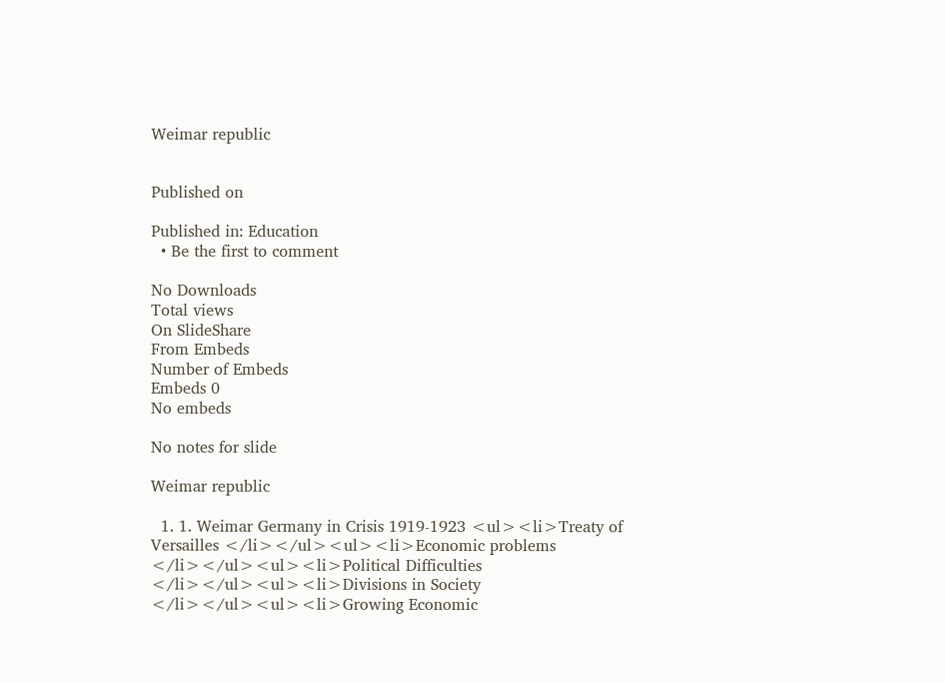Weimar republic


Published on

Published in: Education
  • Be the first to comment

No Downloads
Total views
On SlideShare
From Embeds
Number of Embeds
Embeds 0
No embeds

No notes for slide

Weimar republic

  1. 1. Weimar Germany in Crisis 1919-1923 <ul><li>Treaty of Versailles </li></ul><ul><li>Economic problems </li></ul><ul><li>Political Difficulties </li></ul><ul><li>Divisions in Society </li></ul><ul><li>Growing Economic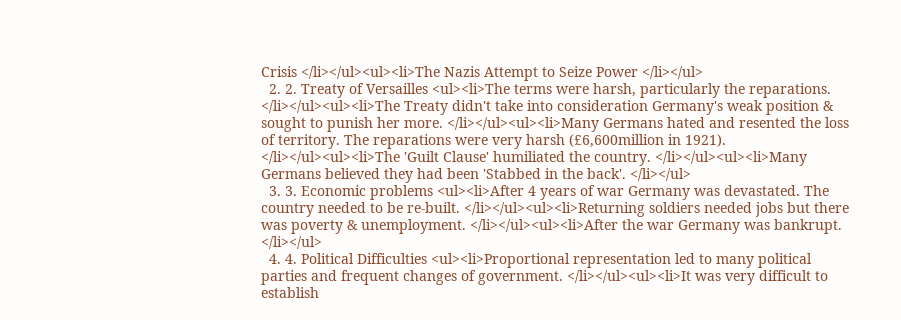Crisis </li></ul><ul><li>The Nazis Attempt to Seize Power </li></ul>
  2. 2. Treaty of Versailles <ul><li>The terms were harsh, particularly the reparations. </li></ul><ul><li>The Treaty didn't take into consideration Germany's weak position & sought to punish her more. </li></ul><ul><li>Many Germans hated and resented the loss of territory. The reparations were very harsh (£6,600million in 1921). </li></ul><ul><li>The 'Guilt Clause' humiliated the country. </li></ul><ul><li>Many Germans believed they had been 'Stabbed in the back'. </li></ul>
  3. 3. Economic problems <ul><li>After 4 years of war Germany was devastated. The country needed to be re-built. </li></ul><ul><li>Returning soldiers needed jobs but there was poverty & unemployment. </li></ul><ul><li>After the war Germany was bankrupt. </li></ul>
  4. 4. Political Difficulties <ul><li>Proportional representation led to many political parties and frequent changes of government. </li></ul><ul><li>It was very difficult to establish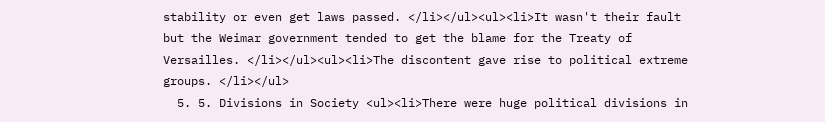stability or even get laws passed. </li></ul><ul><li>It wasn't their fault but the Weimar government tended to get the blame for the Treaty of Versailles. </li></ul><ul><li>The discontent gave rise to political extreme groups. </li></ul>
  5. 5. Divisions in Society <ul><li>There were huge political divisions in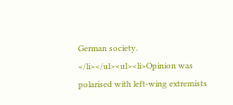German society. </li></ul><ul><li>Opinion was polarised with left-wing extremists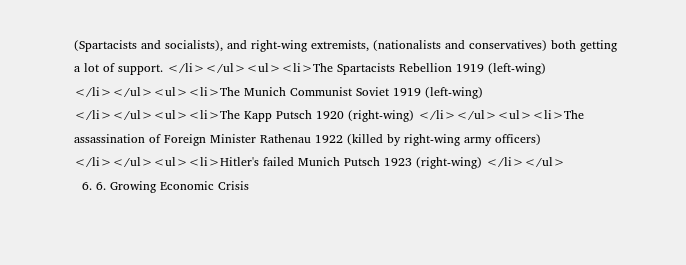(Spartacists and socialists), and right-wing extremists, (nationalists and conservatives) both getting a lot of support. </li></ul><ul><li>The Spartacists Rebellion 1919 (left-wing) </li></ul><ul><li>The Munich Communist Soviet 1919 (left-wing) </li></ul><ul><li>The Kapp Putsch 1920 (right-wing) </li></ul><ul><li>The assassination of Foreign Minister Rathenau 1922 (killed by right-wing army officers) </li></ul><ul><li>Hitler's failed Munich Putsch 1923 (right-wing) </li></ul>
  6. 6. Growing Economic Crisis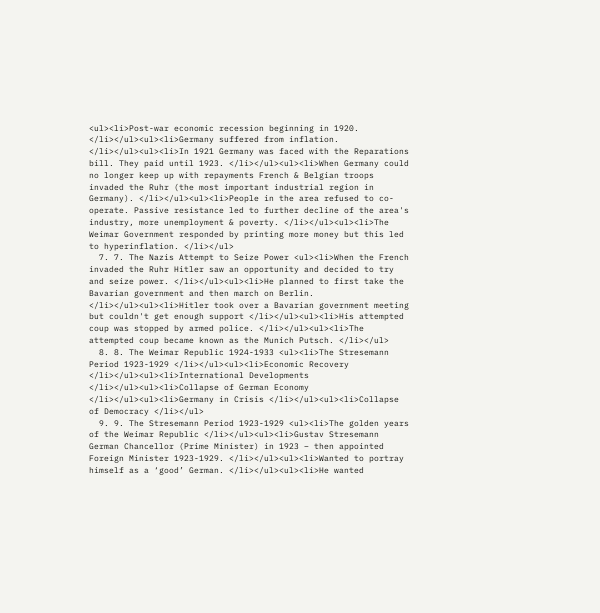<ul><li>Post-war economic recession beginning in 1920. </li></ul><ul><li>Germany suffered from inflation. </li></ul><ul><li>In 1921 Germany was faced with the Reparations bill. They paid until 1923. </li></ul><ul><li>When Germany could no longer keep up with repayments French & Belgian troops invaded the Ruhr (the most important industrial region in Germany). </li></ul><ul><li>People in the area refused to co-operate. Passive resistance led to further decline of the area's industry, more unemployment & poverty. </li></ul><ul><li>The Weimar Government responded by printing more money but this led to hyperinflation. </li></ul>
  7. 7. The Nazis Attempt to Seize Power <ul><li>When the French invaded the Ruhr Hitler saw an opportunity and decided to try and seize power. </li></ul><ul><li>He planned to first take the Bavarian government and then march on Berlin. </li></ul><ul><li>Hitler took over a Bavarian government meeting but couldn't get enough support </li></ul><ul><li>His attempted coup was stopped by armed police. </li></ul><ul><li>The attempted coup became known as the Munich Putsch. </li></ul>
  8. 8. The Weimar Republic 1924-1933 <ul><li>The Stresemann Period 1923-1929 </li></ul><ul><li>Economic Recovery </li></ul><ul><li>International Developments </li></ul><ul><li>Collapse of German Economy </li></ul><ul><li>Germany in Crisis </li></ul><ul><li>Collapse of Democracy </li></ul>
  9. 9. The Stresemann Period 1923-1929 <ul><li>The golden years of the Weimar Republic </li></ul><ul><li>Gustav Stresemann German Chancellor (Prime Minister) in 1923 – then appointed Foreign Minister 1923-1929. </li></ul><ul><li>Wanted to portray himself as a ‘good’ German. </li></ul><ul><li>He wanted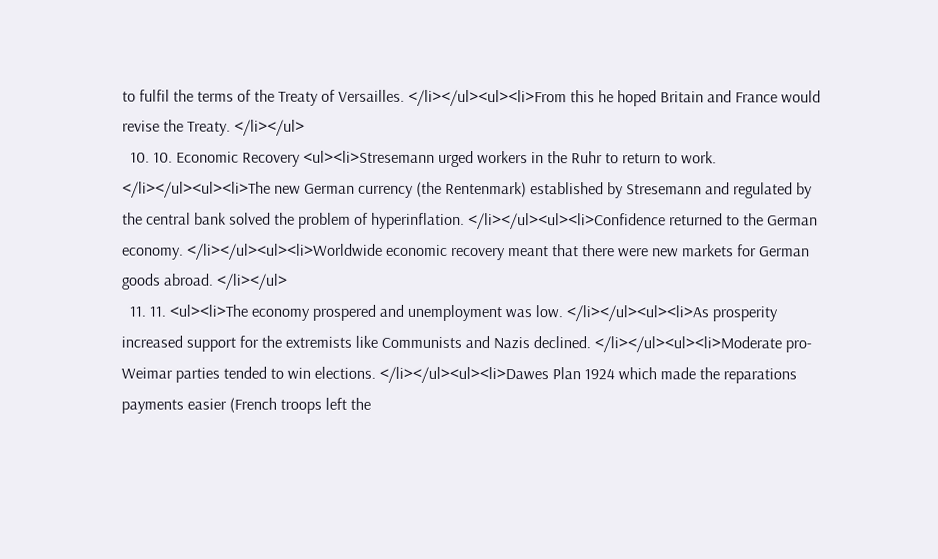to fulfil the terms of the Treaty of Versailles. </li></ul><ul><li>From this he hoped Britain and France would revise the Treaty. </li></ul>
  10. 10. Economic Recovery <ul><li>Stresemann urged workers in the Ruhr to return to work. </li></ul><ul><li>The new German currency (the Rentenmark) established by Stresemann and regulated by the central bank solved the problem of hyperinflation. </li></ul><ul><li>Confidence returned to the German economy. </li></ul><ul><li>Worldwide economic recovery meant that there were new markets for German goods abroad. </li></ul>
  11. 11. <ul><li>The economy prospered and unemployment was low. </li></ul><ul><li>As prosperity increased support for the extremists like Communists and Nazis declined. </li></ul><ul><li>Moderate pro-Weimar parties tended to win elections. </li></ul><ul><li>Dawes Plan 1924 which made the reparations payments easier (French troops left the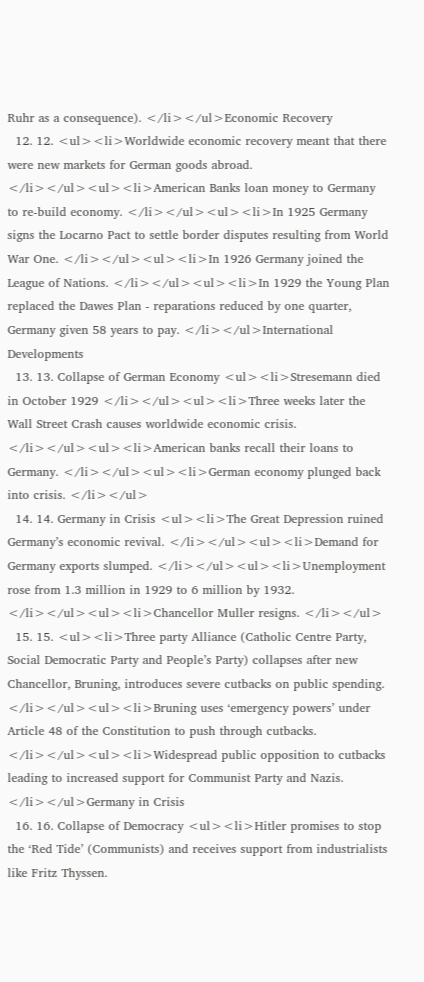Ruhr as a consequence). </li></ul>Economic Recovery
  12. 12. <ul><li>Worldwide economic recovery meant that there were new markets for German goods abroad. </li></ul><ul><li>American Banks loan money to Germany to re-build economy. </li></ul><ul><li>In 1925 Germany signs the Locarno Pact to settle border disputes resulting from World War One. </li></ul><ul><li>In 1926 Germany joined the League of Nations. </li></ul><ul><li>In 1929 the Young Plan replaced the Dawes Plan - reparations reduced by one quarter, Germany given 58 years to pay. </li></ul>International Developments
  13. 13. Collapse of German Economy <ul><li>Stresemann died in October 1929 </li></ul><ul><li>Three weeks later the Wall Street Crash causes worldwide economic crisis. </li></ul><ul><li>American banks recall their loans to Germany. </li></ul><ul><li>German economy plunged back into crisis. </li></ul>
  14. 14. Germany in Crisis <ul><li>The Great Depression ruined Germany’s economic revival. </li></ul><ul><li>Demand for Germany exports slumped. </li></ul><ul><li>Unemployment rose from 1.3 million in 1929 to 6 million by 1932. </li></ul><ul><li>Chancellor Muller resigns. </li></ul>
  15. 15. <ul><li>Three party Alliance (Catholic Centre Party, Social Democratic Party and People’s Party) collapses after new Chancellor, Bruning, introduces severe cutbacks on public spending. </li></ul><ul><li>Bruning uses ‘emergency powers’ under Article 48 of the Constitution to push through cutbacks. </li></ul><ul><li>Widespread public opposition to cutbacks leading to increased support for Communist Party and Nazis. </li></ul>Germany in Crisis
  16. 16. Collapse of Democracy <ul><li>Hitler promises to stop the ‘Red Tide’ (Communists) and receives support from industrialists like Fritz Thyssen.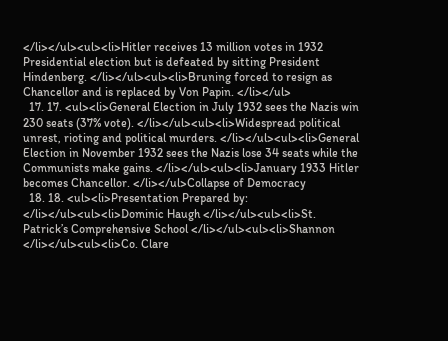</li></ul><ul><li>Hitler receives 13 million votes in 1932 Presidential election but is defeated by sitting President Hindenberg. </li></ul><ul><li>Bruning forced to resign as Chancellor and is replaced by Von Papin. </li></ul>
  17. 17. <ul><li>General Election in July 1932 sees the Nazis win 230 seats (37% vote). </li></ul><ul><li>Widespread political unrest, rioting and political murders. </li></ul><ul><li>General Election in November 1932 sees the Nazis lose 34 seats while the Communists make gains. </li></ul><ul><li>January 1933 Hitler becomes Chancellor. </li></ul>Collapse of Democracy
  18. 18. <ul><li>Presentation Prepared by: </li></ul><ul><li>Dominic Haugh </li></ul><ul><li>St. Patrick’s Comprehensive School </li></ul><ul><li>Shannon </li></ul><ul><li>Co. Clare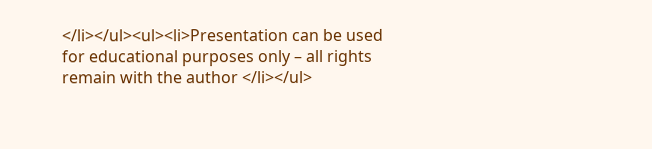</li></ul><ul><li>Presentation can be used for educational purposes only – all rights remain with the author </li></ul>